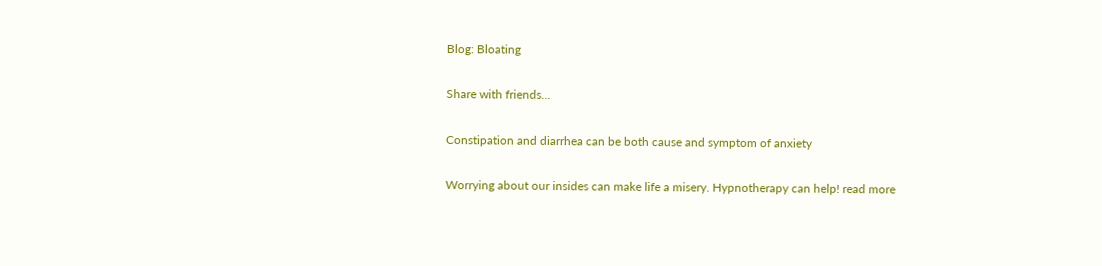Blog: Bloating

Share with friends...

Constipation and diarrhea can be both cause and symptom of anxiety

Worrying about our insides can make life a misery. Hypnotherapy can help! read more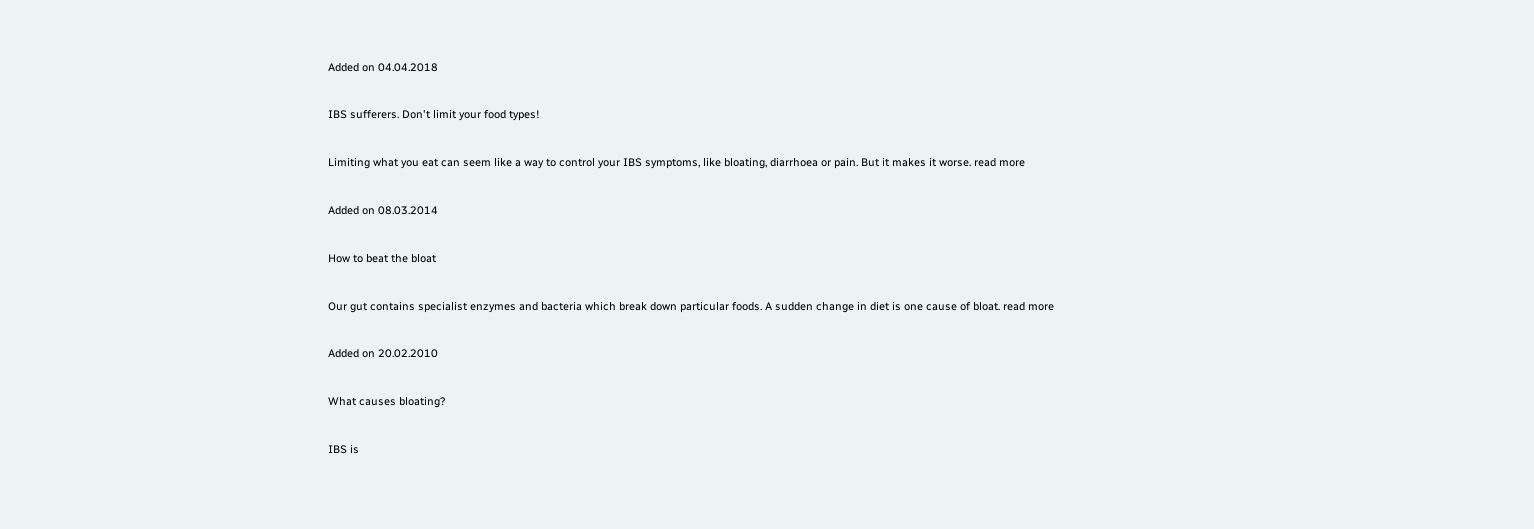Added on 04.04.2018

IBS sufferers. Don't limit your food types!

Limiting what you eat can seem like a way to control your IBS symptoms, like bloating, diarrhoea or pain. But it makes it worse. read more

Added on 08.03.2014

How to beat the bloat

Our gut contains specialist enzymes and bacteria which break down particular foods. A sudden change in diet is one cause of bloat. read more

Added on 20.02.2010

What causes bloating?

IBS is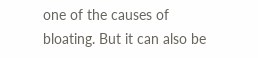one of the causes of bloating. But it can also be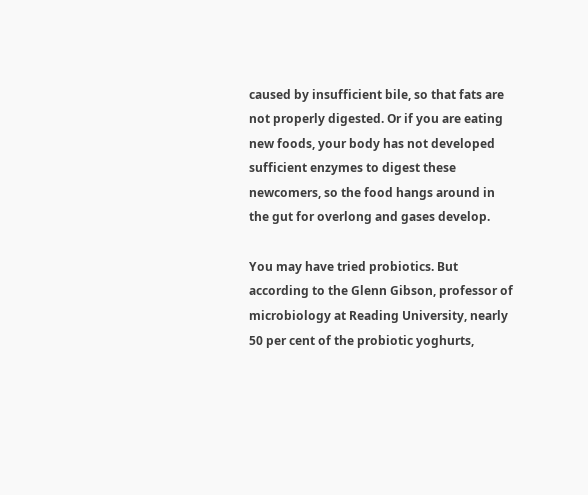caused by insufficient bile, so that fats are not properly digested. Or if you are eating new foods, your body has not developed sufficient enzymes to digest these newcomers, so the food hangs around in the gut for overlong and gases develop.

You may have tried probiotics. But according to the Glenn Gibson, professor of microbiology at Reading University, nearly 50 per cent of the probiotic yoghurts,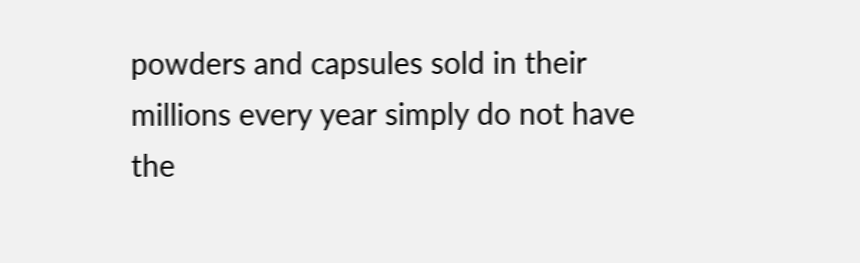powders and capsules sold in their millions every year simply do not have the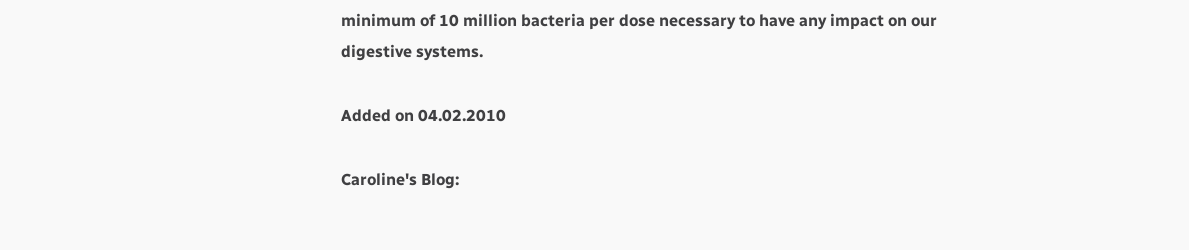minimum of 10 million bacteria per dose necessary to have any impact on our digestive systems.

Added on 04.02.2010

Caroline's Blog: